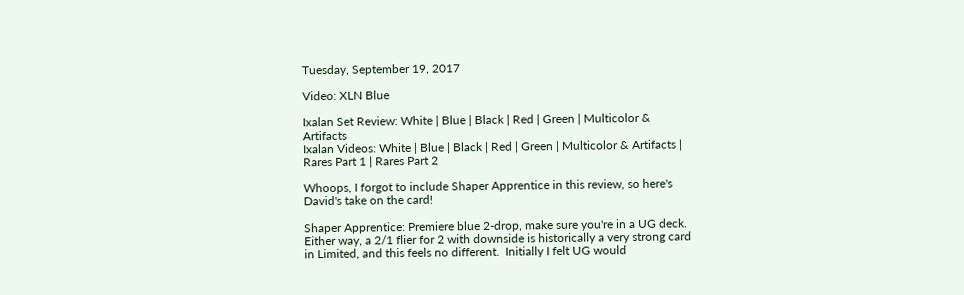Tuesday, September 19, 2017

Video: XLN Blue

Ixalan Set Review: White | Blue | Black | Red | Green | Multicolor & Artifacts
Ixalan Videos: White | Blue | Black | Red | Green | Multicolor & Artifacts | Rares Part 1 | Rares Part 2

Whoops, I forgot to include Shaper Apprentice in this review, so here's David's take on the card!

Shaper Apprentice: Premiere blue 2-drop, make sure you're in a UG deck.  Either way, a 2/1 flier for 2 with downside is historically a very strong card in Limited, and this feels no different.  Initially I felt UG would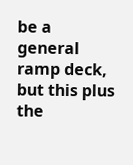be a general ramp deck, but this plus the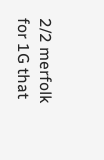2/2 merfolk for 1G that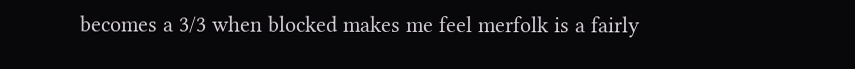becomes a 3/3 when blocked makes me feel merfolk is a fairly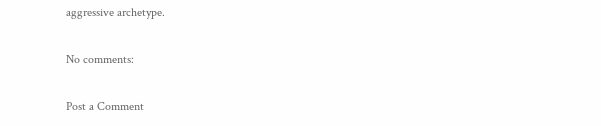aggressive archetype.

No comments:

Post a Comment